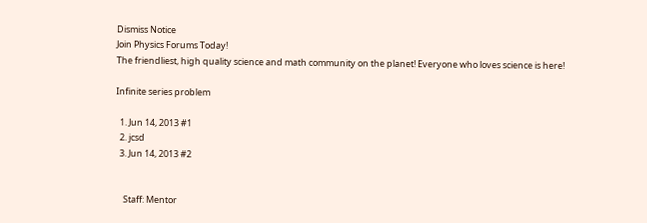Dismiss Notice
Join Physics Forums Today!
The friendliest, high quality science and math community on the planet! Everyone who loves science is here!

Infinite series problem

  1. Jun 14, 2013 #1
  2. jcsd
  3. Jun 14, 2013 #2


    Staff: Mentor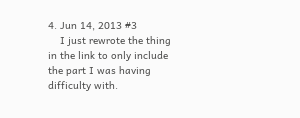4. Jun 14, 2013 #3
    I just rewrote the thing in the link to only include the part I was having difficulty with.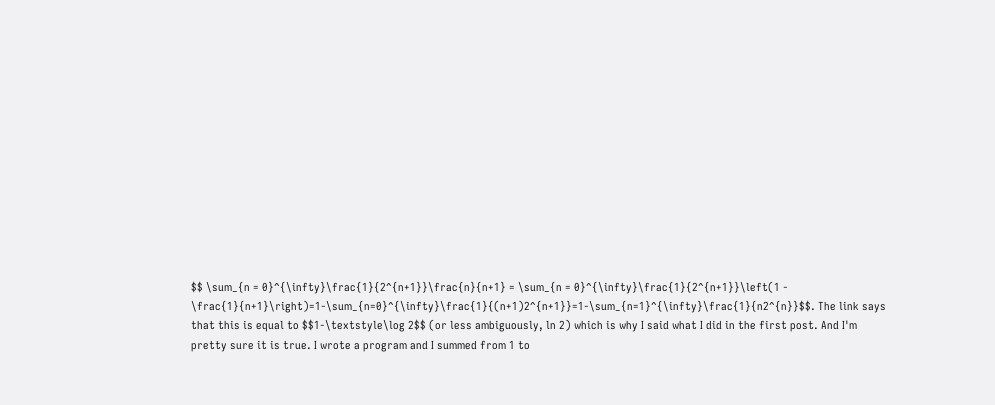$$ \sum_{n = 0}^{\infty}\frac{1}{2^{n+1}}\frac{n}{n+1} = \sum_{n = 0}^{\infty}\frac{1}{2^{n+1}}\left(1 - \frac{1}{n+1}\right)=1-\sum_{n=0}^{\infty}\frac{1}{(n+1)2^{n+1}}=1-\sum_{n=1}^{\infty}\frac{1}{n2^{n}}$$. The link says that this is equal to $$1-\textstyle\log 2$$ (or less ambiguously, ln 2) which is why I said what I did in the first post. And I'm pretty sure it is true. I wrote a program and I summed from 1 to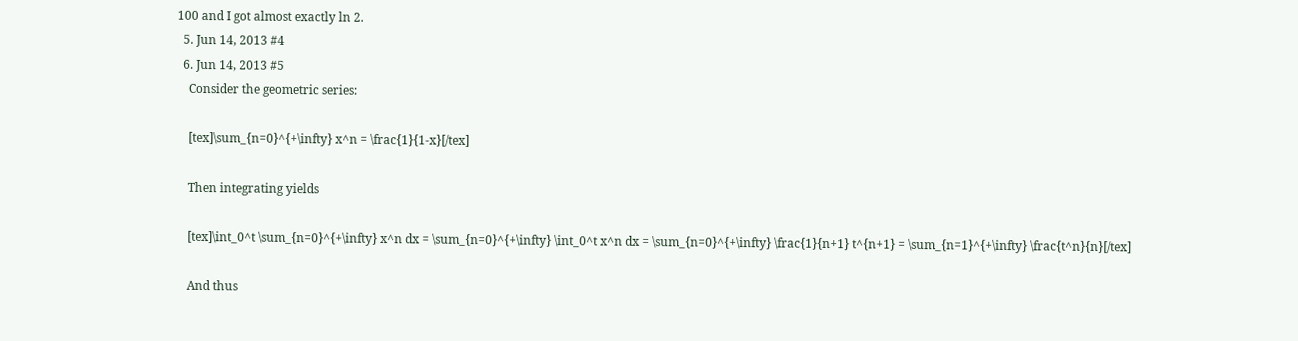100 and I got almost exactly ln 2.
  5. Jun 14, 2013 #4
  6. Jun 14, 2013 #5
    Consider the geometric series:

    [tex]\sum_{n=0}^{+\infty} x^n = \frac{1}{1-x}[/tex]

    Then integrating yields

    [tex]\int_0^t \sum_{n=0}^{+\infty} x^n dx = \sum_{n=0}^{+\infty} \int_0^t x^n dx = \sum_{n=0}^{+\infty} \frac{1}{n+1} t^{n+1} = \sum_{n=1}^{+\infty} \frac{t^n}{n}[/tex]

    And thus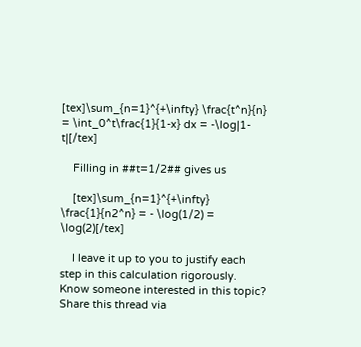[tex]\sum_{n=1}^{+\infty} \frac{t^n}{n} = \int_0^t\frac{1}{1-x} dx = -\log|1-t|[/tex]

    Filling in ##t=1/2## gives us

    [tex]\sum_{n=1}^{+\infty} \frac{1}{n2^n} = - \log(1/2) = \log(2)[/tex]

    I leave it up to you to justify each step in this calculation rigorously.
Know someone interested in this topic? Share this thread via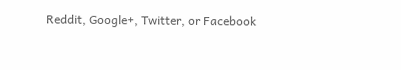Reddit, Google+, Twitter, or Facebook